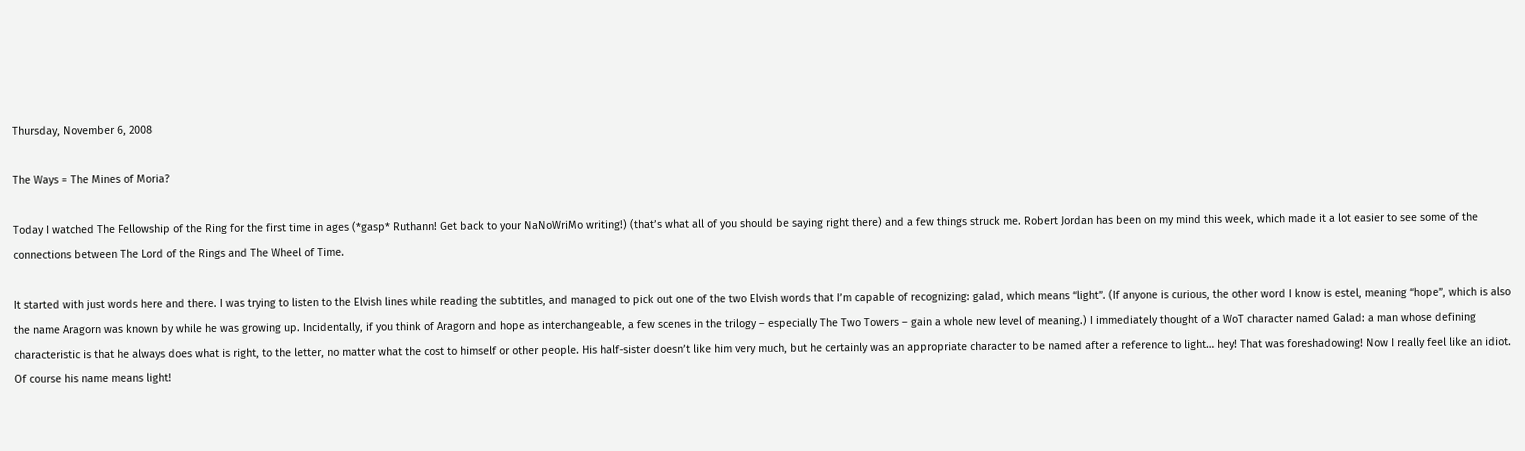Thursday, November 6, 2008

The Ways = The Mines of Moria?

Today I watched The Fellowship of the Ring for the first time in ages (*gasp* Ruthann! Get back to your NaNoWriMo writing!) (that’s what all of you should be saying right there) and a few things struck me. Robert Jordan has been on my mind this week, which made it a lot easier to see some of the connections between The Lord of the Rings and The Wheel of Time.

It started with just words here and there. I was trying to listen to the Elvish lines while reading the subtitles, and managed to pick out one of the two Elvish words that I’m capable of recognizing: galad, which means “light”. (If anyone is curious, the other word I know is estel, meaning “hope”, which is also the name Aragorn was known by while he was growing up. Incidentally, if you think of Aragorn and hope as interchangeable, a few scenes in the trilogy – especially The Two Towers – gain a whole new level of meaning.) I immediately thought of a WoT character named Galad: a man whose defining characteristic is that he always does what is right, to the letter, no matter what the cost to himself or other people. His half-sister doesn’t like him very much, but he certainly was an appropriate character to be named after a reference to light… hey! That was foreshadowing! Now I really feel like an idiot. Of course his name means light!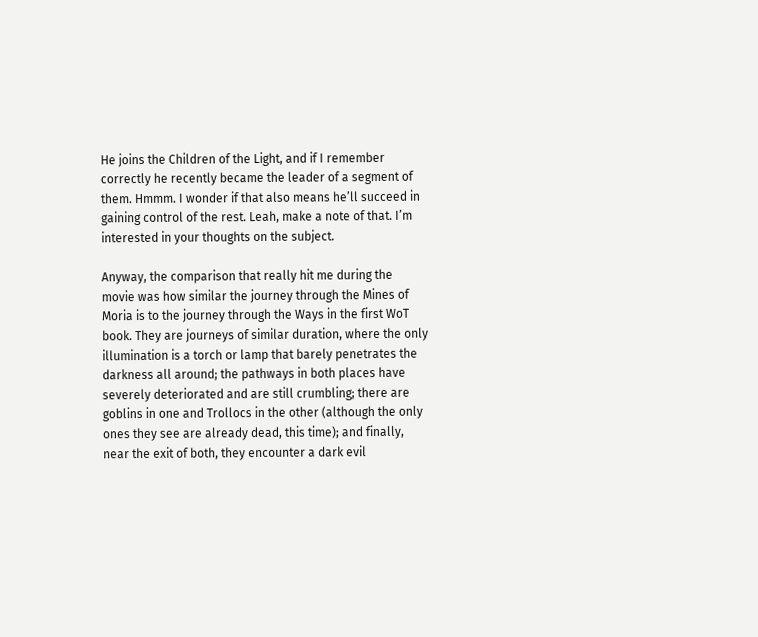He joins the Children of the Light, and if I remember correctly he recently became the leader of a segment of them. Hmmm. I wonder if that also means he’ll succeed in gaining control of the rest. Leah, make a note of that. I’m interested in your thoughts on the subject.

Anyway, the comparison that really hit me during the movie was how similar the journey through the Mines of Moria is to the journey through the Ways in the first WoT book. They are journeys of similar duration, where the only illumination is a torch or lamp that barely penetrates the darkness all around; the pathways in both places have severely deteriorated and are still crumbling; there are goblins in one and Trollocs in the other (although the only ones they see are already dead, this time); and finally, near the exit of both, they encounter a dark evil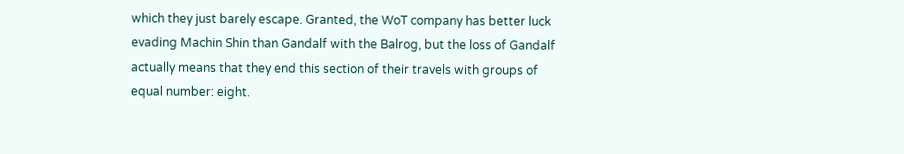which they just barely escape. Granted, the WoT company has better luck evading Machin Shin than Gandalf with the Balrog, but the loss of Gandalf actually means that they end this section of their travels with groups of equal number: eight.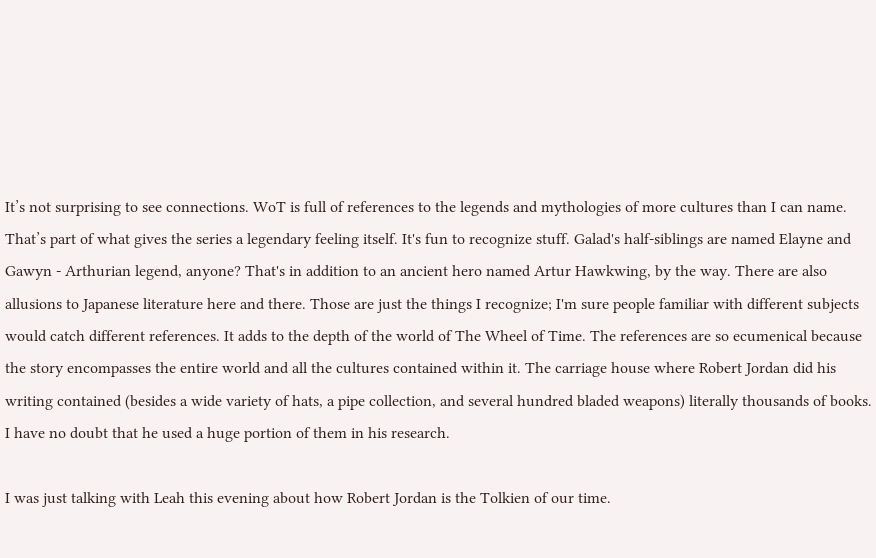It’s not surprising to see connections. WoT is full of references to the legends and mythologies of more cultures than I can name. That’s part of what gives the series a legendary feeling itself. It's fun to recognize stuff. Galad's half-siblings are named Elayne and Gawyn - Arthurian legend, anyone? That's in addition to an ancient hero named Artur Hawkwing, by the way. There are also allusions to Japanese literature here and there. Those are just the things I recognize; I'm sure people familiar with different subjects would catch different references. It adds to the depth of the world of The Wheel of Time. The references are so ecumenical because the story encompasses the entire world and all the cultures contained within it. The carriage house where Robert Jordan did his writing contained (besides a wide variety of hats, a pipe collection, and several hundred bladed weapons) literally thousands of books. I have no doubt that he used a huge portion of them in his research.

I was just talking with Leah this evening about how Robert Jordan is the Tolkien of our time.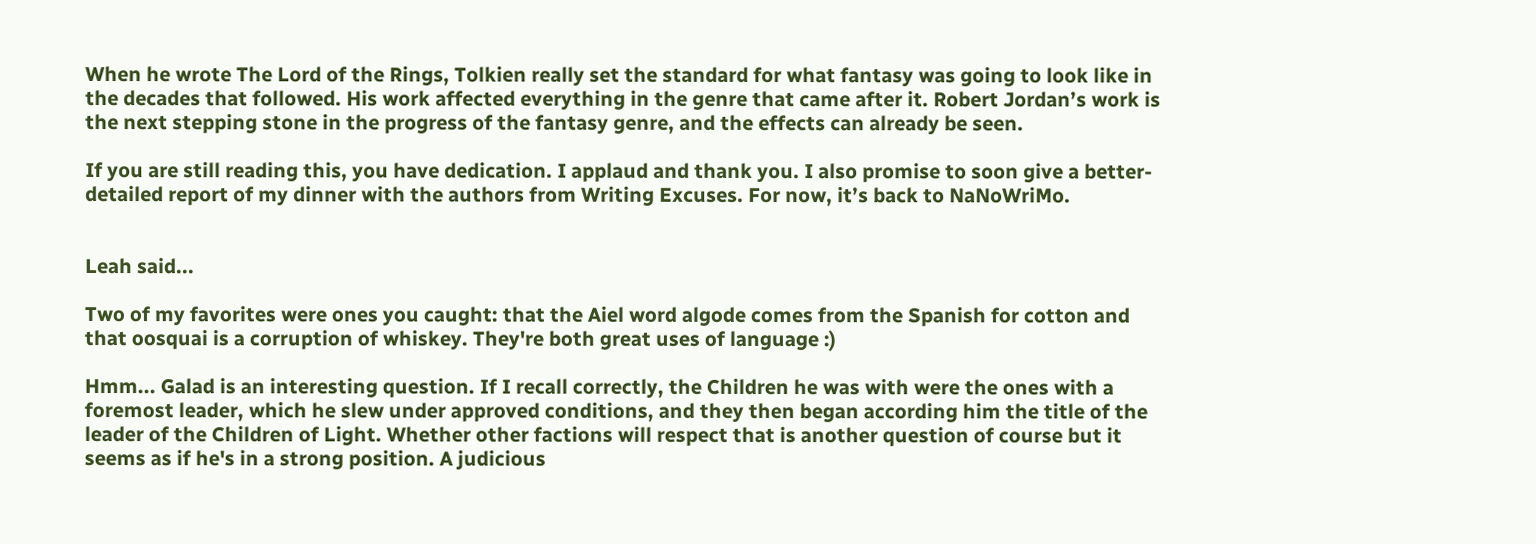When he wrote The Lord of the Rings, Tolkien really set the standard for what fantasy was going to look like in the decades that followed. His work affected everything in the genre that came after it. Robert Jordan’s work is the next stepping stone in the progress of the fantasy genre, and the effects can already be seen.

If you are still reading this, you have dedication. I applaud and thank you. I also promise to soon give a better-detailed report of my dinner with the authors from Writing Excuses. For now, it’s back to NaNoWriMo.


Leah said...

Two of my favorites were ones you caught: that the Aiel word algode comes from the Spanish for cotton and that oosquai is a corruption of whiskey. They're both great uses of language :)

Hmm... Galad is an interesting question. If I recall correctly, the Children he was with were the ones with a foremost leader, which he slew under approved conditions, and they then began according him the title of the leader of the Children of Light. Whether other factions will respect that is another question of course but it seems as if he's in a strong position. A judicious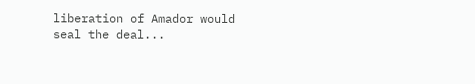liberation of Amador would seal the deal...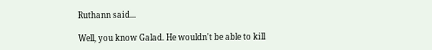Ruthann said...

Well, you know Galad. He wouldn't be able to kill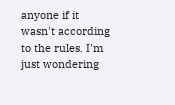anyone if it wasn't according to the rules. I'm just wondering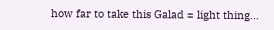how far to take this Galad = light thing...